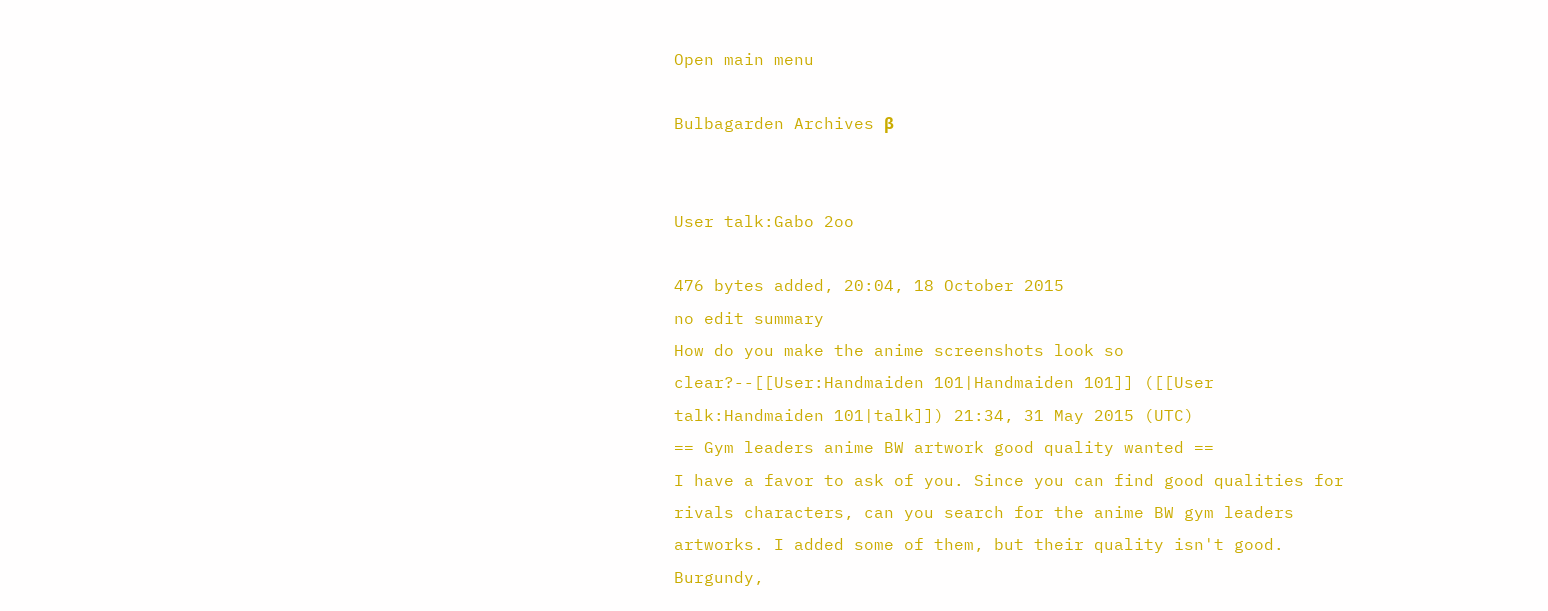Open main menu

Bulbagarden Archives β


User talk:Gabo 2oo

476 bytes added, 20:04, 18 October 2015
no edit summary
How do you make the anime screenshots look so clear?--[[User:Handmaiden 101|Handmaiden 101]] ([[User talk:Handmaiden 101|talk]]) 21:34, 31 May 2015 (UTC)
== Gym leaders anime BW artwork good quality wanted ==
I have a favor to ask of you. Since you can find good qualities for rivals characters, can you search for the anime BW gym leaders artworks. I added some of them, but their quality isn't good. Burgundy,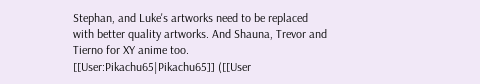Stephan, and Luke's artworks need to be replaced with better quality artworks. And Shauna, Trevor and Tierno for XY anime too. [[User:Pikachu65|Pikachu65]] ([[User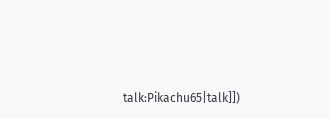talk:Pikachu65|talk]])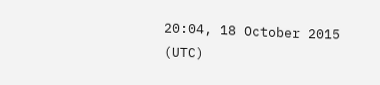20:04, 18 October 2015 (UTC)